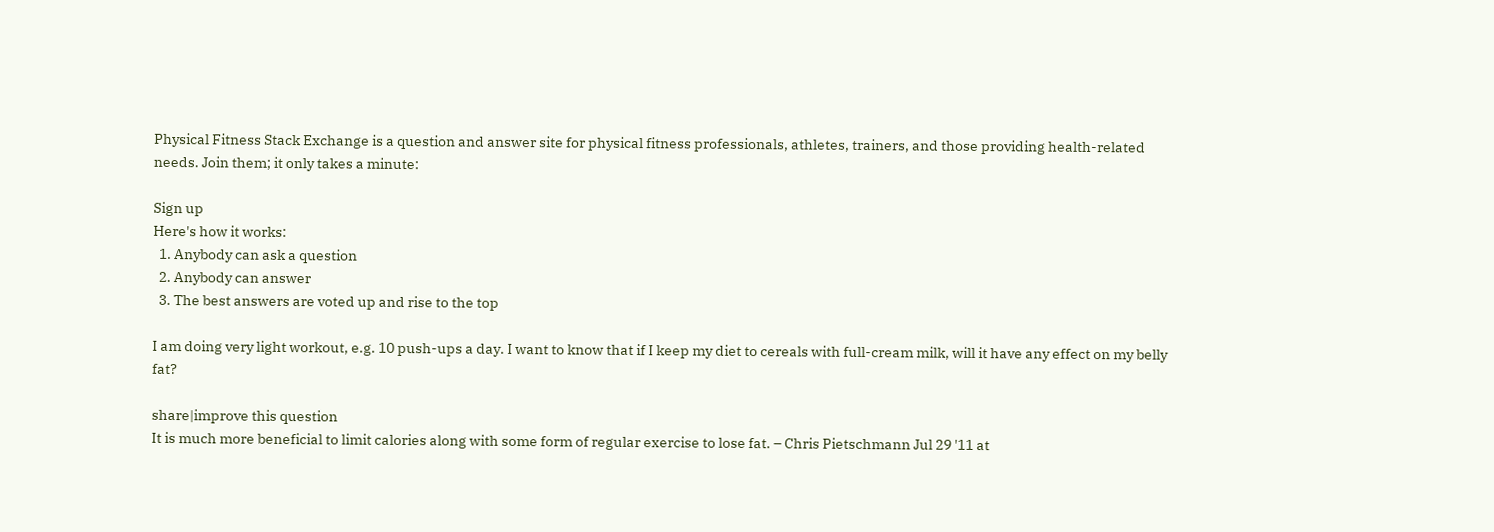Physical Fitness Stack Exchange is a question and answer site for physical fitness professionals, athletes, trainers, and those providing health-related needs. Join them; it only takes a minute:

Sign up
Here's how it works:
  1. Anybody can ask a question
  2. Anybody can answer
  3. The best answers are voted up and rise to the top

I am doing very light workout, e.g. 10 push-ups a day. I want to know that if I keep my diet to cereals with full-cream milk, will it have any effect on my belly fat?

share|improve this question
It is much more beneficial to limit calories along with some form of regular exercise to lose fat. – Chris Pietschmann Jul 29 '11 at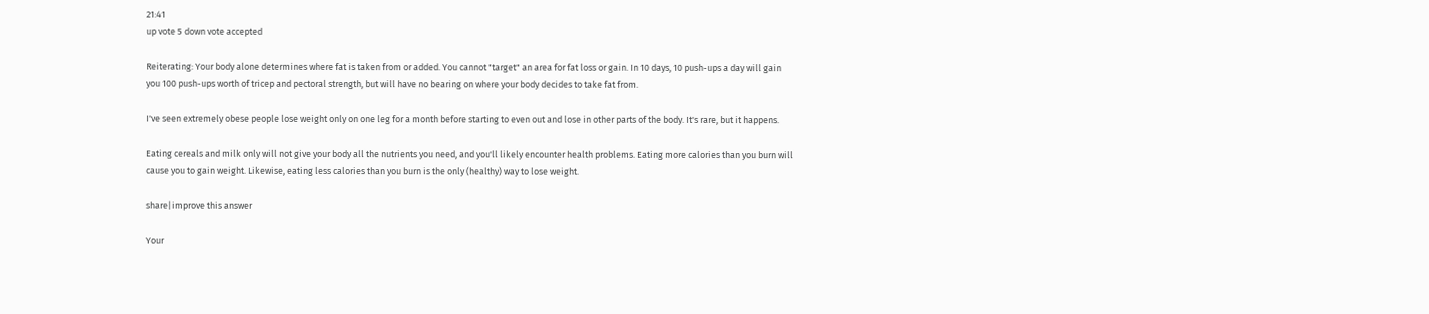21:41
up vote 5 down vote accepted

Reiterating: Your body alone determines where fat is taken from or added. You cannot "target" an area for fat loss or gain. In 10 days, 10 push-ups a day will gain you 100 push-ups worth of tricep and pectoral strength, but will have no bearing on where your body decides to take fat from.

I've seen extremely obese people lose weight only on one leg for a month before starting to even out and lose in other parts of the body. It's rare, but it happens.

Eating cereals and milk only will not give your body all the nutrients you need, and you'll likely encounter health problems. Eating more calories than you burn will cause you to gain weight. Likewise, eating less calories than you burn is the only (healthy) way to lose weight.

share|improve this answer

Your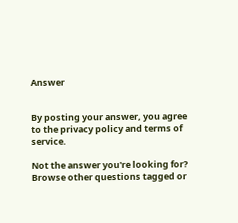Answer


By posting your answer, you agree to the privacy policy and terms of service.

Not the answer you're looking for? Browse other questions tagged or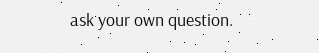ask your own question.